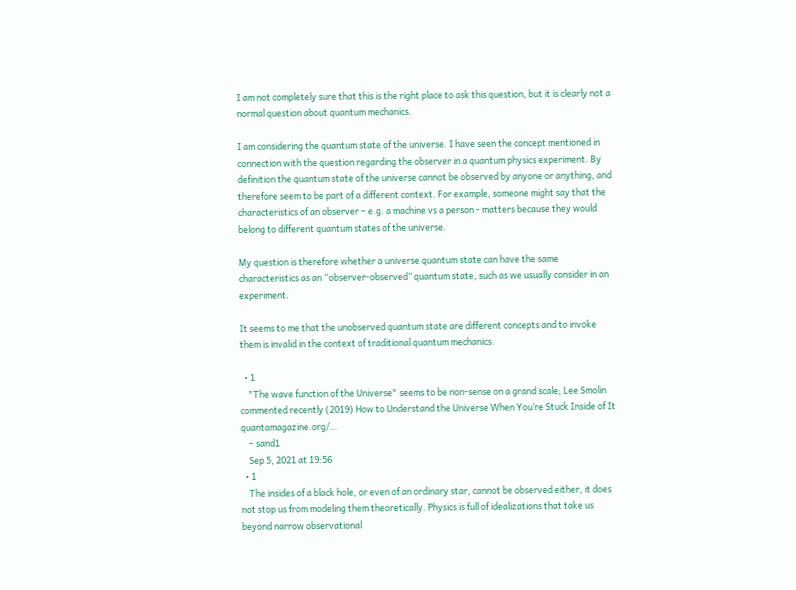I am not completely sure that this is the right place to ask this question, but it is clearly not a normal question about quantum mechanics.

I am considering the quantum state of the universe. I have seen the concept mentioned in connection with the question regarding the observer in a quantum physics experiment. By definition the quantum state of the universe cannot be observed by anyone or anything, and therefore seem to be part of a different context. For example, someone might say that the characteristics of an observer – e.g. a machine vs a person - matters because they would belong to different quantum states of the universe.

My question is therefore whether a universe quantum state can have the same characteristics as an “observer-observed” quantum state, such as we usually consider in an experiment.

It seems to me that the unobserved quantum state are different concepts and to invoke them is invalid in the context of traditional quantum mechanics.

  • 1
    "The wave function of the Universe" seems to be non-sense on a grand scale; Lee Smolin commented recently (2019) How to Understand the Universe When You’re Stuck Inside of It quantamagazine.org/…
    – sand1
    Sep 5, 2021 at 19:56
  • 1
    The insides of a black hole, or even of an ordinary star, cannot be observed either, it does not stop us from modeling them theoretically. Physics is full of idealizations that take us beyond narrow observational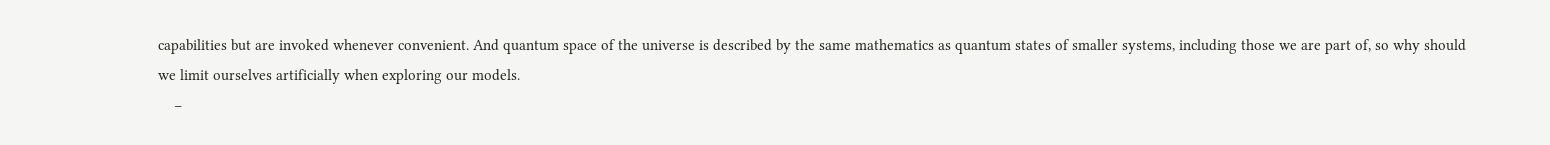capabilities but are invoked whenever convenient. And quantum space of the universe is described by the same mathematics as quantum states of smaller systems, including those we are part of, so why should we limit ourselves artificially when exploring our models.
    –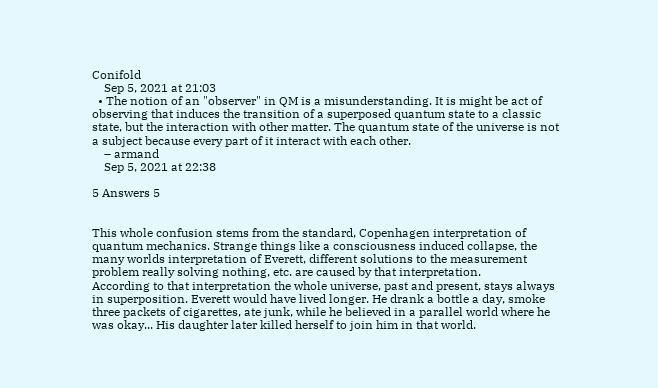Conifold
    Sep 5, 2021 at 21:03
  • The notion of an "observer" in QM is a misunderstanding. It is might be act of observing that induces the transition of a superposed quantum state to a classic state, but the interaction with other matter. The quantum state of the universe is not a subject because every part of it interact with each other.
    – armand
    Sep 5, 2021 at 22:38

5 Answers 5


This whole confusion stems from the standard, Copenhagen interpretation of quantum mechanics. Strange things like a consciousness induced collapse, the many worlds interpretation of Everett, different solutions to the measurement problem really solving nothing, etc. are caused by that interpretation.
According to that interpretation the whole universe, past and present, stays always in superposition. Everett would have lived longer. He drank a bottle a day, smoke three packets of cigarettes, ate junk, while he believed in a parallel world where he was okay... His daughter later killed herself to join him in that world.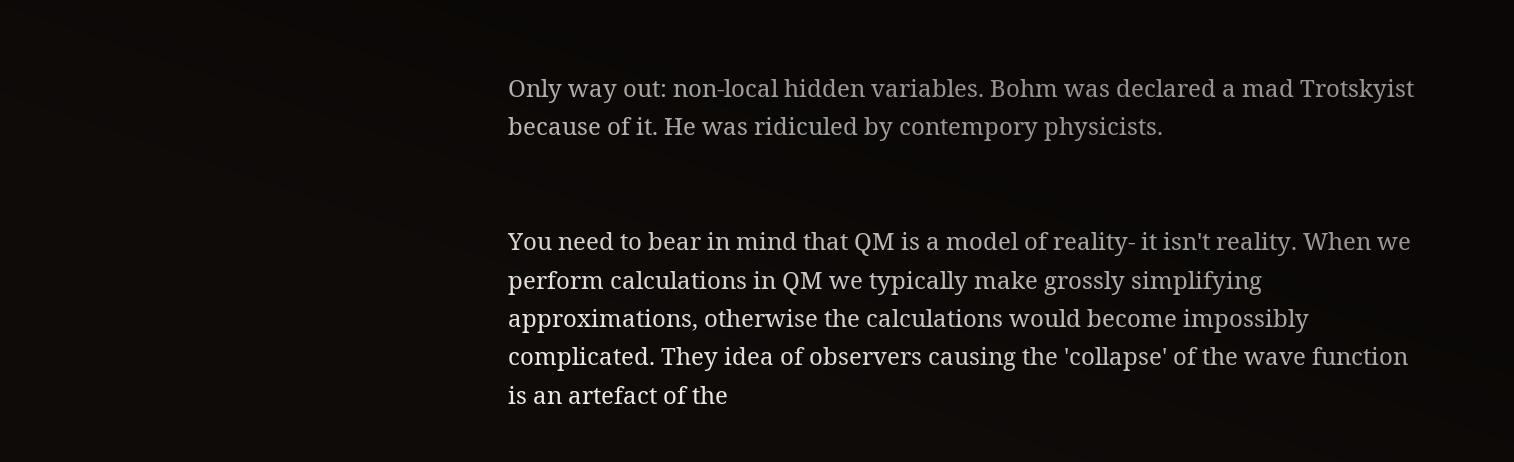Only way out: non-local hidden variables. Bohm was declared a mad Trotskyist because of it. He was ridiculed by contempory physicists.


You need to bear in mind that QM is a model of reality- it isn't reality. When we perform calculations in QM we typically make grossly simplifying approximations, otherwise the calculations would become impossibly complicated. They idea of observers causing the 'collapse' of the wave function is an artefact of the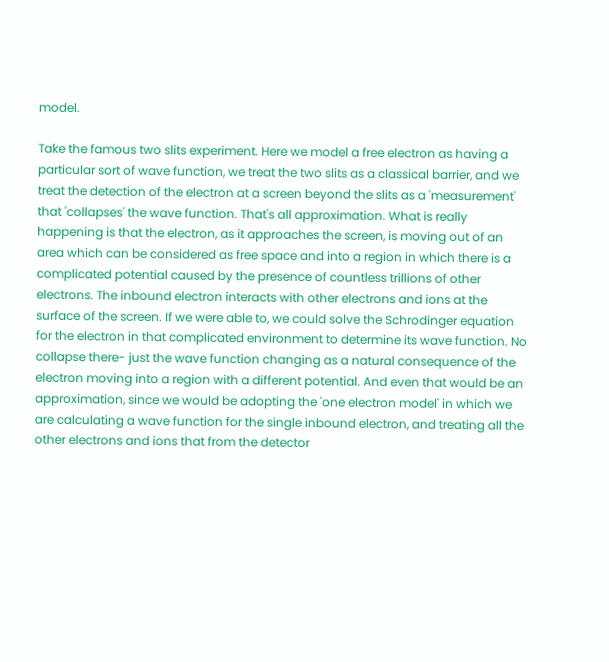model.

Take the famous two slits experiment. Here we model a free electron as having a particular sort of wave function, we treat the two slits as a classical barrier, and we treat the detection of the electron at a screen beyond the slits as a 'measurement' that 'collapses' the wave function. That's all approximation. What is really happening is that the electron, as it approaches the screen, is moving out of an area which can be considered as free space and into a region in which there is a complicated potential caused by the presence of countless trillions of other electrons. The inbound electron interacts with other electrons and ions at the surface of the screen. If we were able to, we could solve the Schrodinger equation for the electron in that complicated environment to determine its wave function. No collapse there- just the wave function changing as a natural consequence of the electron moving into a region with a different potential. And even that would be an approximation, since we would be adopting the 'one electron model' in which we are calculating a wave function for the single inbound electron, and treating all the other electrons and ions that from the detector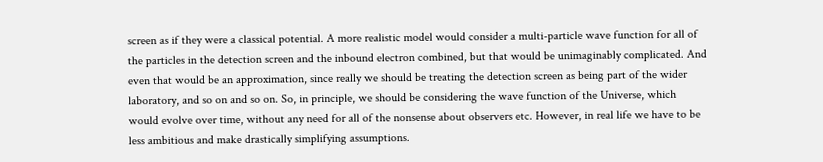screen as if they were a classical potential. A more realistic model would consider a multi-particle wave function for all of the particles in the detection screen and the inbound electron combined, but that would be unimaginably complicated. And even that would be an approximation, since really we should be treating the detection screen as being part of the wider laboratory, and so on and so on. So, in principle, we should be considering the wave function of the Universe, which would evolve over time, without any need for all of the nonsense about observers etc. However, in real life we have to be less ambitious and make drastically simplifying assumptions.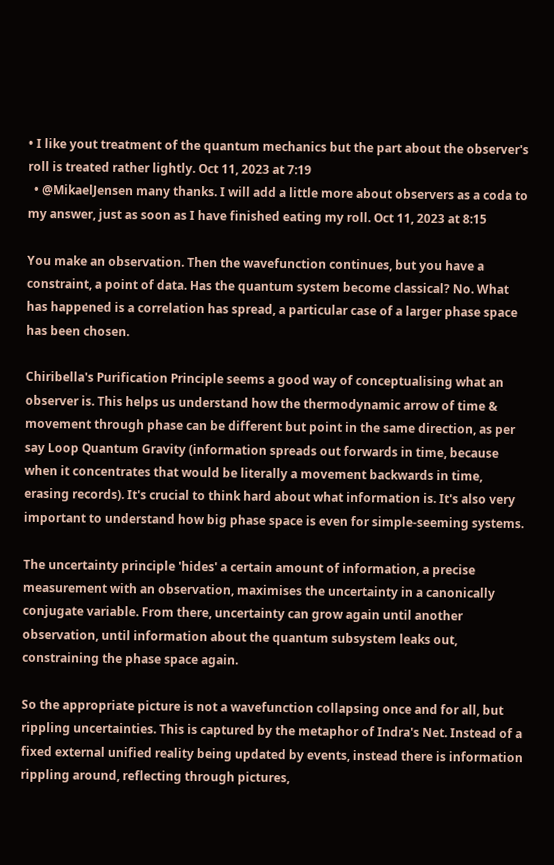• I like yout treatment of the quantum mechanics but the part about the observer's roll is treated rather lightly. Oct 11, 2023 at 7:19
  • @MikaelJensen many thanks. I will add a little more about observers as a coda to my answer, just as soon as I have finished eating my roll. Oct 11, 2023 at 8:15

You make an observation. Then the wavefunction continues, but you have a constraint, a point of data. Has the quantum system become classical? No. What has happened is a correlation has spread, a particular case of a larger phase space has been chosen.

Chiribella's Purification Principle seems a good way of conceptualising what an observer is. This helps us understand how the thermodynamic arrow of time & movement through phase can be different but point in the same direction, as per say Loop Quantum Gravity (information spreads out forwards in time, because when it concentrates that would be literally a movement backwards in time, erasing records). It's crucial to think hard about what information is. It's also very important to understand how big phase space is even for simple-seeming systems.

The uncertainty principle 'hides' a certain amount of information, a precise measurement with an observation, maximises the uncertainty in a canonically conjugate variable. From there, uncertainty can grow again until another observation, until information about the quantum subsystem leaks out, constraining the phase space again.

So the appropriate picture is not a wavefunction collapsing once and for all, but rippling uncertainties. This is captured by the metaphor of Indra's Net. Instead of a fixed external unified reality being updated by events, instead there is information rippling around, reflecting through pictures,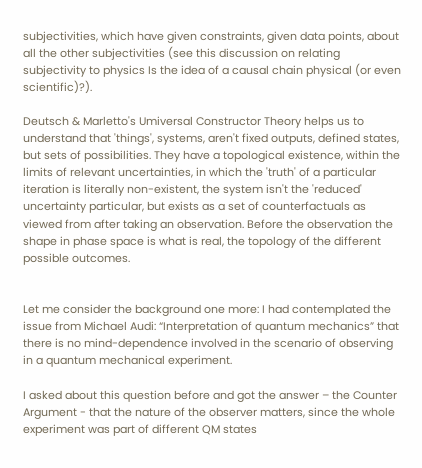subjectivities, which have given constraints, given data points, about all the other subjectivities (see this discussion on relating subjectivity to physics Is the idea of a causal chain physical (or even scientific)?).

Deutsch & Marletto's Umiversal Constructor Theory helps us to understand that 'things', systems, aren't fixed outputs, defined states, but sets of possibilities. They have a topological existence, within the limits of relevant uncertainties, in which the 'truth' of a particular iteration is literally non-existent, the system isn't the 'reduced' uncertainty particular, but exists as a set of counterfactuals as viewed from after taking an observation. Before the observation the shape in phase space is what is real, the topology of the different possible outcomes.


Let me consider the background one more: I had contemplated the issue from Michael Audi: “Interpretation of quantum mechanics” that there is no mind-dependence involved in the scenario of observing in a quantum mechanical experiment.

I asked about this question before and got the answer – the Counter Argument - that the nature of the observer matters, since the whole experiment was part of different QM states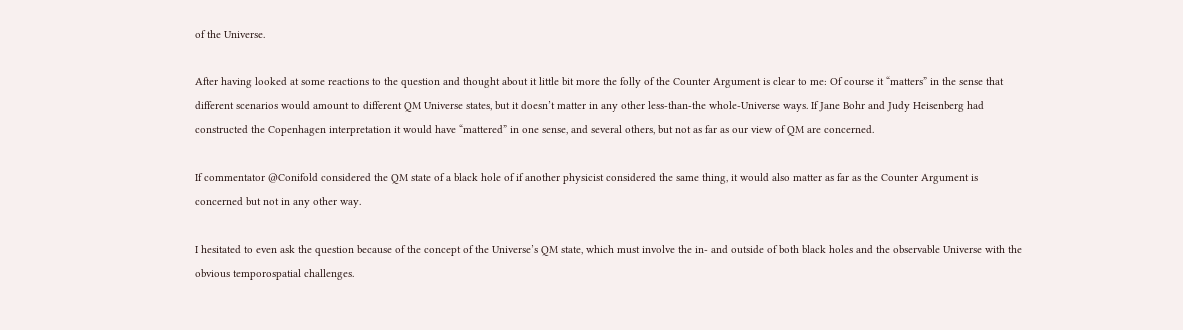of the Universe.

After having looked at some reactions to the question and thought about it little bit more the folly of the Counter Argument is clear to me: Of course it “matters” in the sense that different scenarios would amount to different QM Universe states, but it doesn’t matter in any other less-than-the whole-Universe ways. If Jane Bohr and Judy Heisenberg had constructed the Copenhagen interpretation it would have “mattered” in one sense, and several others, but not as far as our view of QM are concerned.

If commentator @Conifold considered the QM state of a black hole of if another physicist considered the same thing, it would also matter as far as the Counter Argument is concerned but not in any other way.

I hesitated to even ask the question because of the concept of the Universe’s QM state, which must involve the in- and outside of both black holes and the observable Universe with the obvious temporospatial challenges.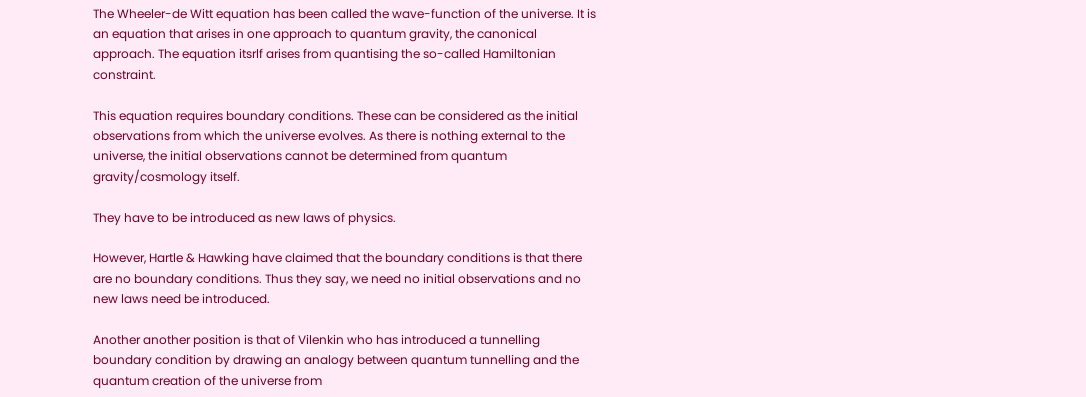The Wheeler-de Witt equation has been called the wave-function of the universe. It is an equation that arises in one approach to quantum gravity, the canonical approach. The equation itsrlf arises from quantising the so-called Hamiltonian constraint.

This equation requires boundary conditions. These can be considered as the initial observations from which the universe evolves. As there is nothing external to the universe, the initial observations cannot be determined from quantum gravity/cosmology itself.

They have to be introduced as new laws of physics.

However, Hartle & Hawking have claimed that the boundary conditions is that there are no boundary conditions. Thus they say, we need no initial observations and no new laws need be introduced.

Another another position is that of Vilenkin who has introduced a tunnelling boundary condition by drawing an analogy between quantum tunnelling and the quantum creation of the universe from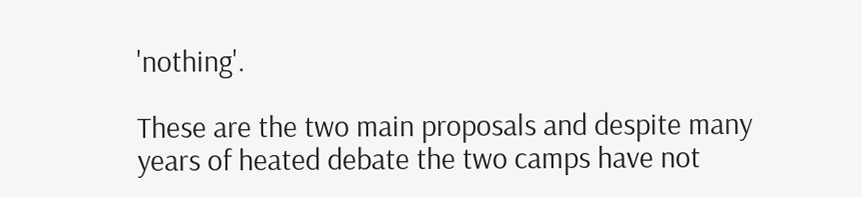'nothing'.

These are the two main proposals and despite many years of heated debate the two camps have not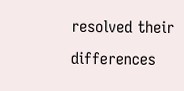resolved their differences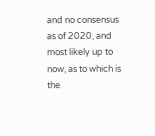and no consensus as of 2020, and most likely up to now, as to which is the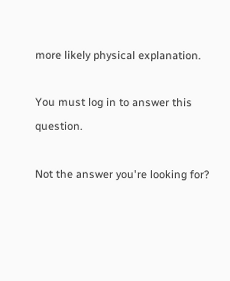more likely physical explanation.

You must log in to answer this question.

Not the answer you're looking for?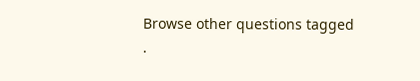Browse other questions tagged .